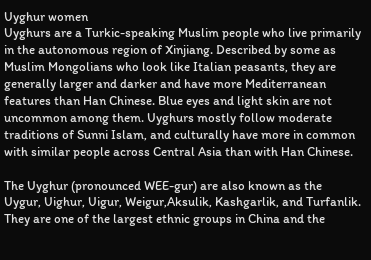Uyghur women
Uyghurs are a Turkic-speaking Muslim people who live primarily in the autonomous region of Xinjiang. Described by some as Muslim Mongolians who look like Italian peasants, they are generally larger and darker and have more Mediterranean features than Han Chinese. Blue eyes and light skin are not uncommon among them. Uyghurs mostly follow moderate traditions of Sunni Islam, and culturally have more in common with similar people across Central Asia than with Han Chinese.

The Uyghur (pronounced WEE-gur) are also known as the Uygur, Uighur, Uigur, Weigur,Aksulik, Kashgarlik, and Turfanlik. They are one of the largest ethnic groups in China and the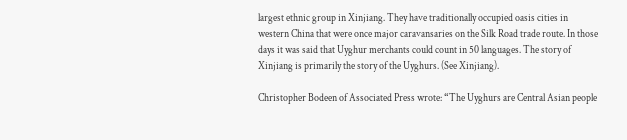largest ethnic group in Xinjiang. They have traditionally occupied oasis cities in western China that were once major caravansaries on the Silk Road trade route. In those days it was said that Uyghur merchants could count in 50 languages. The story of Xinjiang is primarily the story of the Uyghurs. (See Xinjiang).

Christopher Bodeen of Associated Press wrote: “The Uyghurs are Central Asian people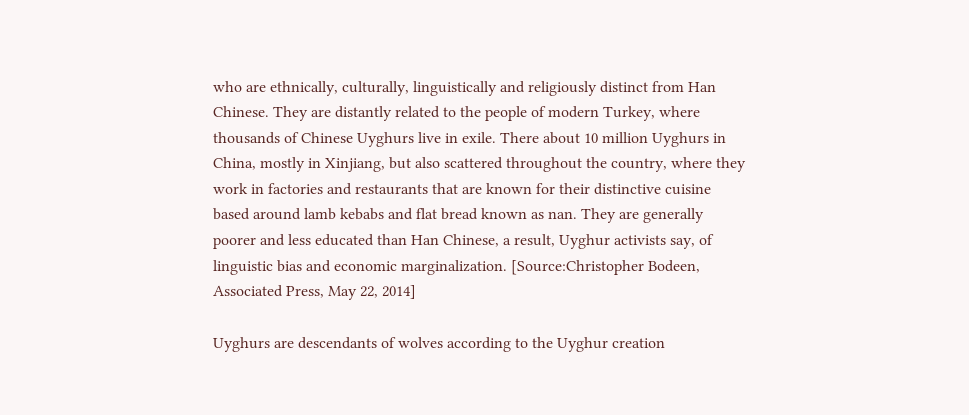who are ethnically, culturally, linguistically and religiously distinct from Han Chinese. They are distantly related to the people of modern Turkey, where thousands of Chinese Uyghurs live in exile. There about 10 million Uyghurs in China, mostly in Xinjiang, but also scattered throughout the country, where they work in factories and restaurants that are known for their distinctive cuisine based around lamb kebabs and flat bread known as nan. They are generally poorer and less educated than Han Chinese, a result, Uyghur activists say, of linguistic bias and economic marginalization. [Source:Christopher Bodeen, Associated Press, May 22, 2014]

Uyghurs are descendants of wolves according to the Uyghur creation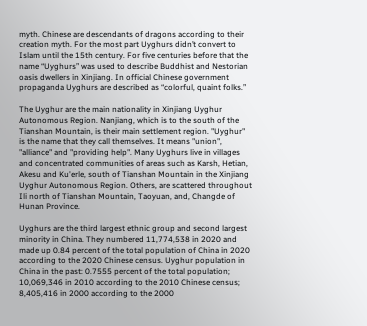myth. Chinese are descendants of dragons according to their creation myth. For the most part Uyghurs didn’t convert to Islam until the 15th century. For five centuries before that the name “Uyghurs” was used to describe Buddhist and Nestorian oasis dwellers in Xinjiang. In official Chinese government propaganda Uyghurs are described as “colorful, quaint folks.”

The Uyghur are the main nationality in Xinjiang Uyghur Autonomous Region. Nanjiang, which is to the south of the Tianshan Mountain, is their main settlement region. "Uyghur" is the name that they call themselves. It means "union", "alliance" and "providing help". Many Uyghurs live in villages and concentrated communities of areas such as Karsh, Hetian, Akesu and Ku'erle, south of Tianshan Mountain in the Xinjiang Uyghur Autonomous Region. Others, are scattered throughout Ili north of Tianshan Mountain, Taoyuan, and, Changde of Hunan Province.

Uyghurs are the third largest ethnic group and second largest minority in China. They numbered 11,774,538 in 2020 and made up 0.84 percent of the total population of China in 2020 according to the 2020 Chinese census. Uyghur population in China in the past: 0.7555 percent of the total population; 10,069,346 in 2010 according to the 2010 Chinese census; 8,405,416 in 2000 according to the 2000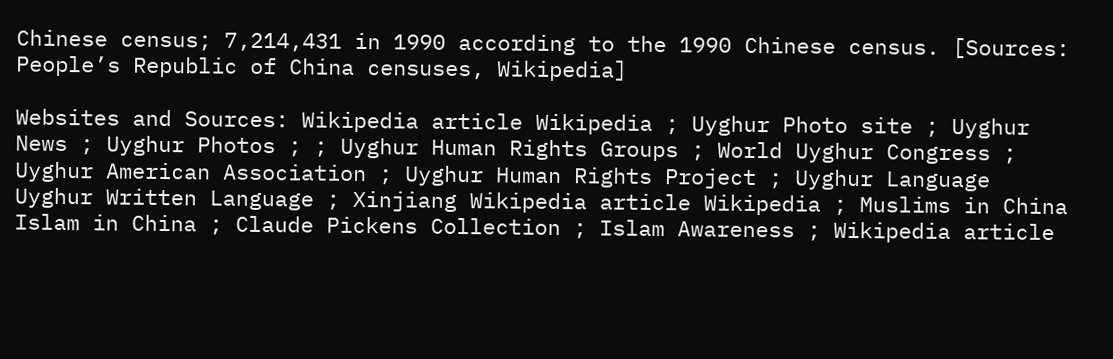Chinese census; 7,214,431 in 1990 according to the 1990 Chinese census. [Sources: People’s Republic of China censuses, Wikipedia]

Websites and Sources: Wikipedia article Wikipedia ; Uyghur Photo site ; Uyghur News ; Uyghur Photos ; ; Uyghur Human Rights Groups ; World Uyghur Congress ; Uyghur American Association ; Uyghur Human Rights Project ; Uyghur Language Uyghur Written Language ; Xinjiang Wikipedia article Wikipedia ; Muslims in China Islam in China ; Claude Pickens Collection ; Islam Awareness ; Wikipedia article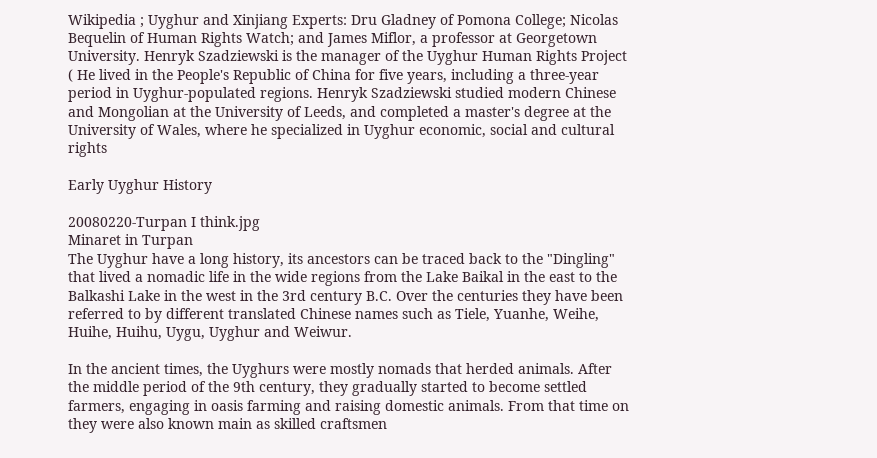Wikipedia ; Uyghur and Xinjiang Experts: Dru Gladney of Pomona College; Nicolas Bequelin of Human Rights Watch; and James Miflor, a professor at Georgetown University. Henryk Szadziewski is the manager of the Uyghur Human Rights Project ( He lived in the People's Republic of China for five years, including a three-year period in Uyghur-populated regions. Henryk Szadziewski studied modern Chinese and Mongolian at the University of Leeds, and completed a master's degree at the University of Wales, where he specialized in Uyghur economic, social and cultural rights

Early Uyghur History

20080220-Turpan I think.jpg
Minaret in Turpan
The Uyghur have a long history, its ancestors can be traced back to the "Dingling" that lived a nomadic life in the wide regions from the Lake Baikal in the east to the Balkashi Lake in the west in the 3rd century B.C. Over the centuries they have been referred to by different translated Chinese names such as Tiele, Yuanhe, Weihe, Huihe, Huihu, Uygu, Uyghur and Weiwur.

In the ancient times, the Uyghurs were mostly nomads that herded animals. After the middle period of the 9th century, they gradually started to become settled farmers, engaging in oasis farming and raising domestic animals. From that time on they were also known main as skilled craftsmen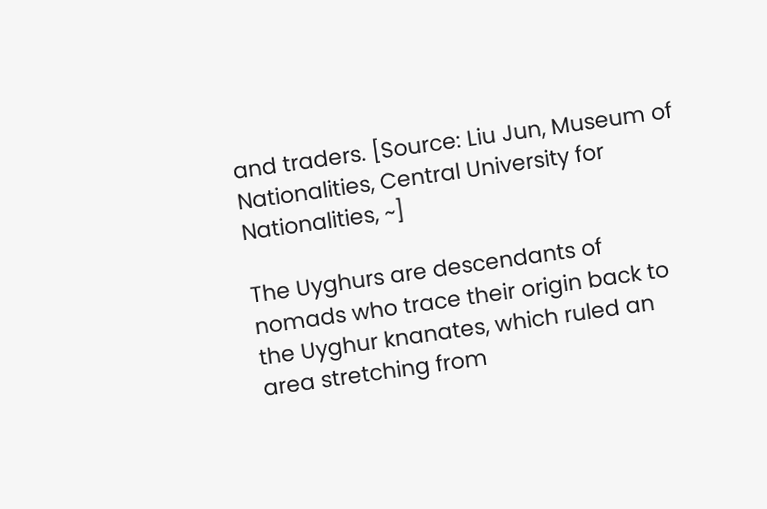and traders. [Source: Liu Jun, Museum of Nationalities, Central University for Nationalities, ~]

The Uyghurs are descendants of nomads who trace their origin back to the Uyghur knanates, which ruled an area stretching from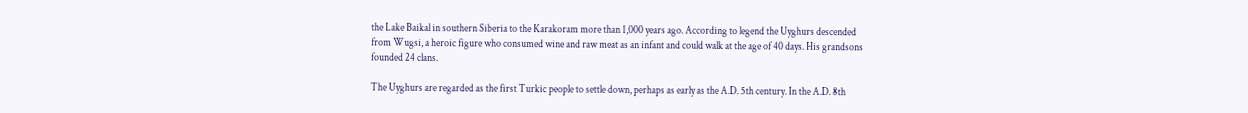the Lake Baikal in southern Siberia to the Karakoram more than 1,000 years ago. According to legend the Uyghurs descended from Wugsi, a heroic figure who consumed wine and raw meat as an infant and could walk at the age of 40 days. His grandsons founded 24 clans.

The Uyghurs are regarded as the first Turkic people to settle down, perhaps as early as the A.D. 5th century. In the A.D. 8th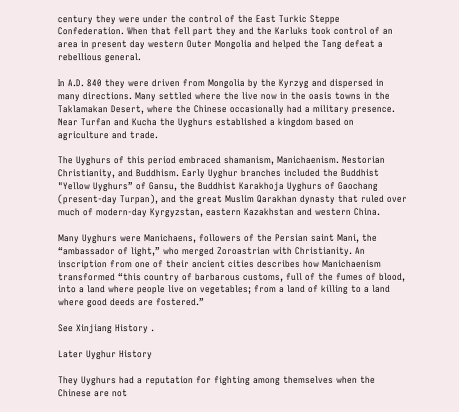century they were under the control of the East Turkic Steppe Confederation. When that fell part they and the Karluks took control of an area in present day western Outer Mongolia and helped the Tang defeat a rebellious general.

In A.D. 840 they were driven from Mongolia by the Kyrzyg and dispersed in many directions. Many settled where the live now in the oasis towns in the Taklamakan Desert, where the Chinese occasionally had a military presence. Near Turfan and Kucha the Uyghurs established a kingdom based on agriculture and trade.

The Uyghurs of this period embraced shamanism, Manichaenism. Nestorian Christianity, and Buddhism. Early Uyghur branches included the Buddhist "Yellow Uyghurs” of Gansu, the Buddhist Karakhoja Uyghurs of Gaochang (present-day Turpan), and the great Muslim Qarakhan dynasty that ruled over much of modern-day Kyrgyzstan, eastern Kazakhstan and western China.

Many Uyghurs were Manichaens, followers of the Persian saint Mani, the “ambassador of light,” who merged Zoroastrian with Christianity. An inscription from one of their ancient cities describes how Manichaenism transformed “this country of barbarous customs, full of the fumes of blood, into a land where people live on vegetables; from a land of killing to a land where good deeds are fostered.”

See Xinjiang History .

Later Uyghur History

They Uyghurs had a reputation for fighting among themselves when the Chinese are not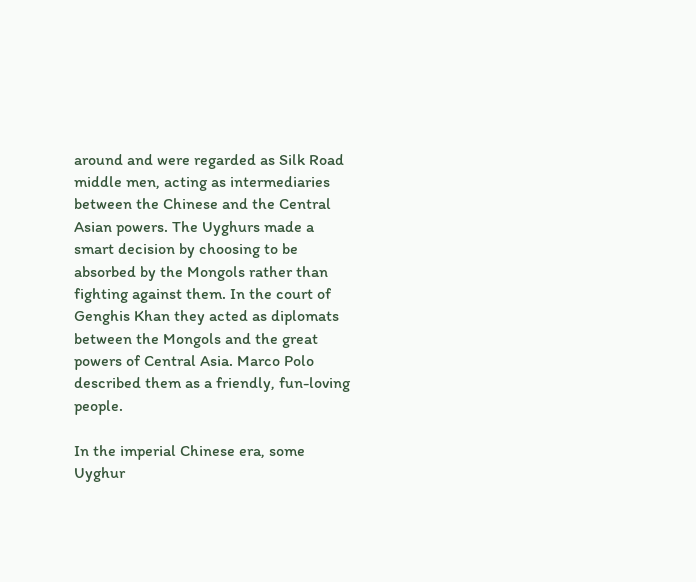around and were regarded as Silk Road middle men, acting as intermediaries between the Chinese and the Central Asian powers. The Uyghurs made a smart decision by choosing to be absorbed by the Mongols rather than fighting against them. In the court of Genghis Khan they acted as diplomats between the Mongols and the great powers of Central Asia. Marco Polo described them as a friendly, fun-loving people.

In the imperial Chinese era, some Uyghur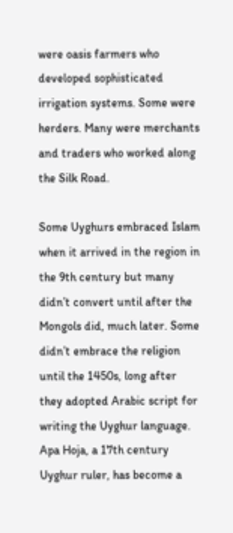were oasis farmers who developed sophisticated irrigation systems. Some were herders. Many were merchants and traders who worked along the Silk Road.

Some Uyghurs embraced Islam when it arrived in the region in the 9th century but many didn’t convert until after the Mongols did, much later. Some didn’t embrace the religion until the 1450s, long after they adopted Arabic script for writing the Uyghur language. Apa Hoja, a 17th century Uyghur ruler, has become a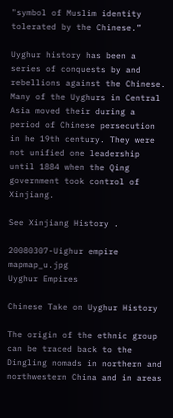"symbol of Muslim identity tolerated by the Chinese.”

Uyghur history has been a series of conquests by and rebellions against the Chinese. Many of the Uyghurs in Central Asia moved their during a period of Chinese persecution in he 19th century. They were not unified one leadership until 1884 when the Qing government took control of Xinjiang.

See Xinjiang History .

20080307-Uighur empire mapmap_u.jpg
Uyghur Empires

Chinese Take on Uyghur History

The origin of the ethnic group can be traced back to the Dingling nomads in northern and northwestern China and in areas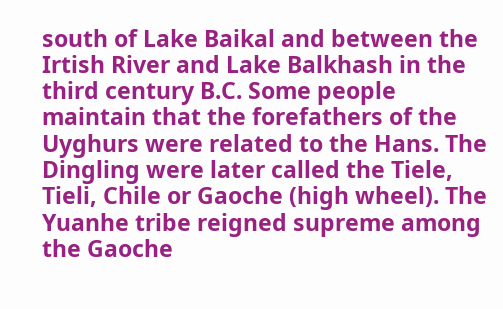south of Lake Baikal and between the Irtish River and Lake Balkhash in the third century B.C. Some people maintain that the forefathers of the Uyghurs were related to the Hans. The Dingling were later called the Tiele, Tieli, Chile or Gaoche (high wheel). The Yuanhe tribe reigned supreme among the Gaoche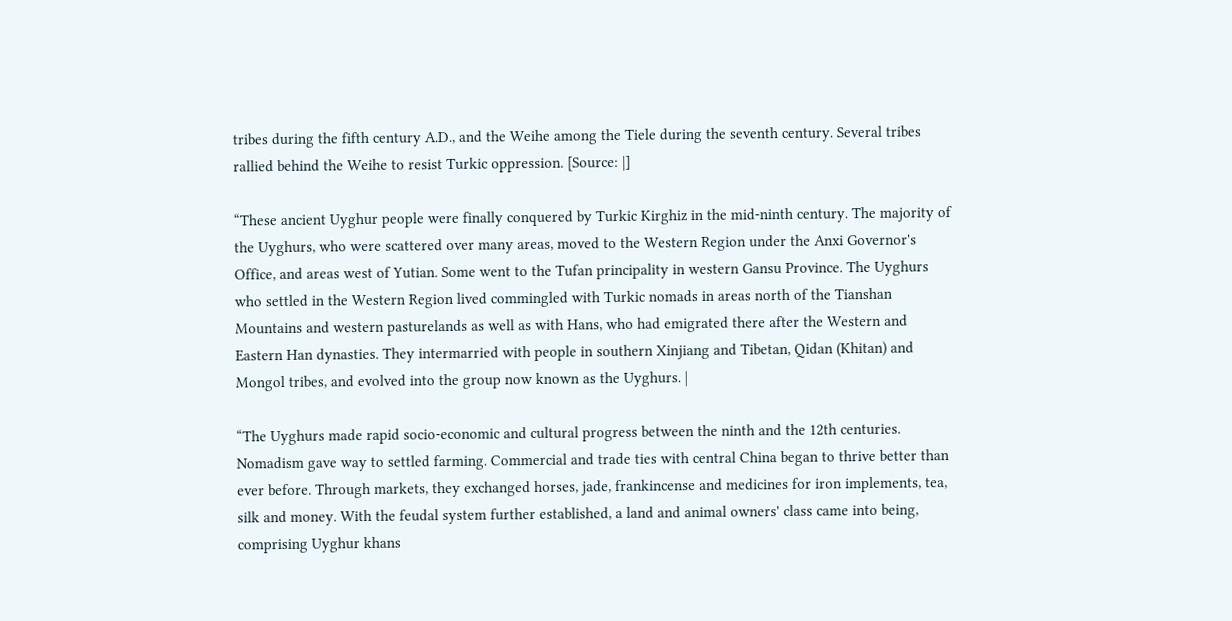tribes during the fifth century A.D., and the Weihe among the Tiele during the seventh century. Several tribes rallied behind the Weihe to resist Turkic oppression. [Source: |]

“These ancient Uyghur people were finally conquered by Turkic Kirghiz in the mid-ninth century. The majority of the Uyghurs, who were scattered over many areas, moved to the Western Region under the Anxi Governor's Office, and areas west of Yutian. Some went to the Tufan principality in western Gansu Province. The Uyghurs who settled in the Western Region lived commingled with Turkic nomads in areas north of the Tianshan Mountains and western pasturelands as well as with Hans, who had emigrated there after the Western and Eastern Han dynasties. They intermarried with people in southern Xinjiang and Tibetan, Qidan (Khitan) and Mongol tribes, and evolved into the group now known as the Uyghurs. |

“The Uyghurs made rapid socio-economic and cultural progress between the ninth and the 12th centuries. Nomadism gave way to settled farming. Commercial and trade ties with central China began to thrive better than ever before. Through markets, they exchanged horses, jade, frankincense and medicines for iron implements, tea, silk and money. With the feudal system further established, a land and animal owners' class came into being, comprising Uyghur khans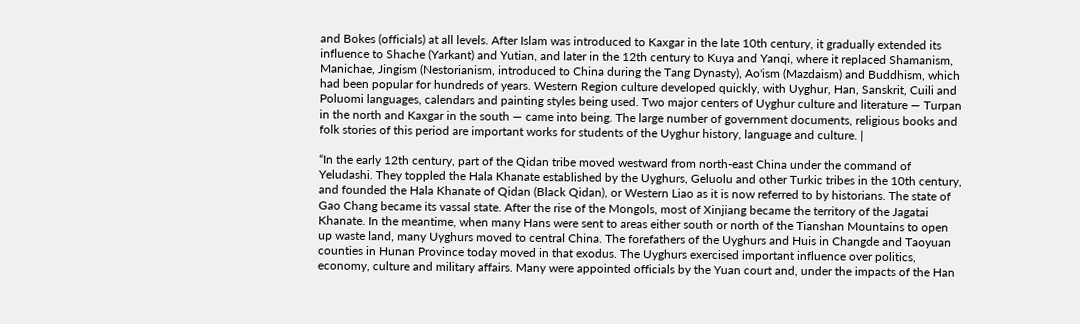and Bokes (officials) at all levels. After Islam was introduced to Kaxgar in the late 10th century, it gradually extended its influence to Shache (Yarkant) and Yutian, and later in the 12th century to Kuya and Yanqi, where it replaced Shamanism, Manichae, Jingism (Nestorianism, introduced to China during the Tang Dynasty), Ao'ism (Mazdaism) and Buddhism, which had been popular for hundreds of years. Western Region culture developed quickly, with Uyghur, Han, Sanskrit, Cuili and Poluomi languages, calendars and painting styles being used. Two major centers of Uyghur culture and literature — Turpan in the north and Kaxgar in the south — came into being. The large number of government documents, religious books and folk stories of this period are important works for students of the Uyghur history, language and culture. |

“In the early 12th century, part of the Qidan tribe moved westward from north-east China under the command of Yeludashi. They toppled the Hala Khanate established by the Uyghurs, Geluolu and other Turkic tribes in the 10th century, and founded the Hala Khanate of Qidan (Black Qidan), or Western Liao as it is now referred to by historians. The state of Gao Chang became its vassal state. After the rise of the Mongols, most of Xinjiang became the territory of the Jagatai Khanate. In the meantime, when many Hans were sent to areas either south or north of the Tianshan Mountains to open up waste land, many Uyghurs moved to central China. The forefathers of the Uyghurs and Huis in Changde and Taoyuan counties in Hunan Province today moved in that exodus. The Uyghurs exercised important influence over politics, economy, culture and military affairs. Many were appointed officials by the Yuan court and, under the impacts of the Han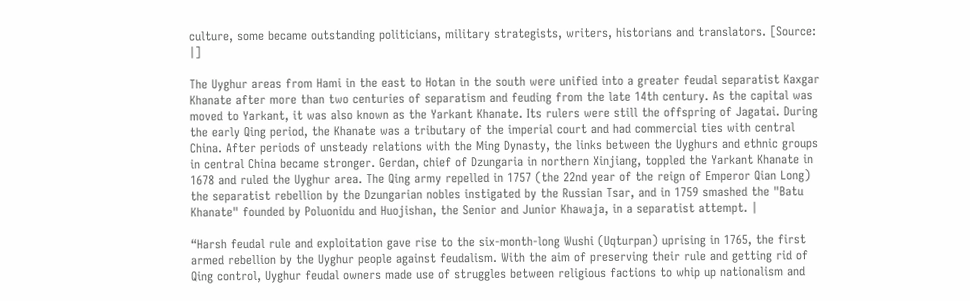culture, some became outstanding politicians, military strategists, writers, historians and translators. [Source: |]

The Uyghur areas from Hami in the east to Hotan in the south were unified into a greater feudal separatist Kaxgar Khanate after more than two centuries of separatism and feuding from the late 14th century. As the capital was moved to Yarkant, it was also known as the Yarkant Khanate. Its rulers were still the offspring of Jagatai. During the early Qing period, the Khanate was a tributary of the imperial court and had commercial ties with central China. After periods of unsteady relations with the Ming Dynasty, the links between the Uyghurs and ethnic groups in central China became stronger. Gerdan, chief of Dzungaria in northern Xinjiang, toppled the Yarkant Khanate in 1678 and ruled the Uyghur area. The Qing army repelled in 1757 (the 22nd year of the reign of Emperor Qian Long) the separatist rebellion by the Dzungarian nobles instigated by the Russian Tsar, and in 1759 smashed the "Batu Khanate" founded by Poluonidu and Huojishan, the Senior and Junior Khawaja, in a separatist attempt. |

“Harsh feudal rule and exploitation gave rise to the six-month-long Wushi (Uqturpan) uprising in 1765, the first armed rebellion by the Uyghur people against feudalism. With the aim of preserving their rule and getting rid of Qing control, Uyghur feudal owners made use of struggles between religious factions to whip up nationalism and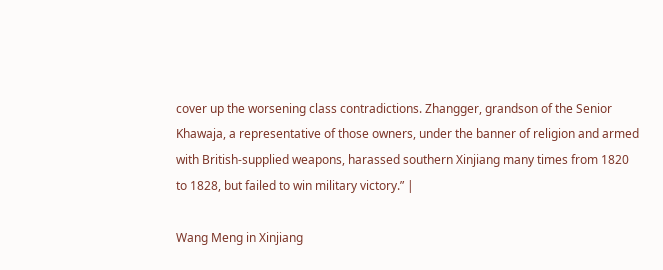cover up the worsening class contradictions. Zhangger, grandson of the Senior Khawaja, a representative of those owners, under the banner of religion and armed with British-supplied weapons, harassed southern Xinjiang many times from 1820 to 1828, but failed to win military victory.” |

Wang Meng in Xinjiang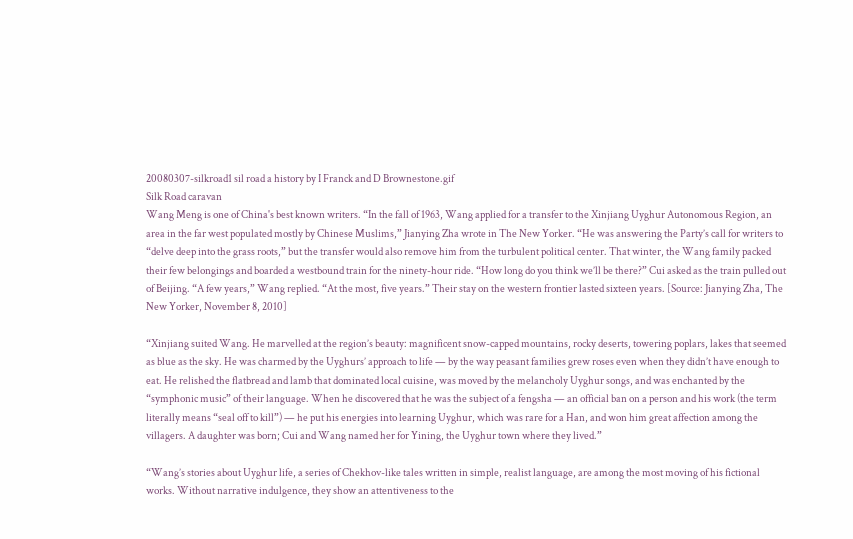20080307-silkroad1 sil road a history by I Franck and D Brownestone.gif
Silk Road caravan
Wang Meng is one of China's best known writers. “In the fall of 1963, Wang applied for a transfer to the Xinjiang Uyghur Autonomous Region, an area in the far west populated mostly by Chinese Muslims,” Jianying Zha wrote in The New Yorker. “He was answering the Party’s call for writers to “delve deep into the grass roots,” but the transfer would also remove him from the turbulent political center. That winter, the Wang family packed their few belongings and boarded a westbound train for the ninety-hour ride. “How long do you think we’ll be there?” Cui asked as the train pulled out of Beijing. “A few years,” Wang replied. “At the most, five years.” Their stay on the western frontier lasted sixteen years. [Source: Jianying Zha, The New Yorker, November 8, 2010]

“Xinjiang suited Wang. He marvelled at the region’s beauty: magnificent snow-capped mountains, rocky deserts, towering poplars, lakes that seemed as blue as the sky. He was charmed by the Uyghurs’ approach to life — by the way peasant families grew roses even when they didn’t have enough to eat. He relished the flatbread and lamb that dominated local cuisine, was moved by the melancholy Uyghur songs, and was enchanted by the “symphonic music” of their language. When he discovered that he was the subject of a fengsha — an official ban on a person and his work (the term literally means “seal off to kill”) — he put his energies into learning Uyghur, which was rare for a Han, and won him great affection among the villagers. A daughter was born; Cui and Wang named her for Yining, the Uyghur town where they lived.”

“Wang’s stories about Uyghur life, a series of Chekhov-like tales written in simple, realist language, are among the most moving of his fictional works. Without narrative indulgence, they show an attentiveness to the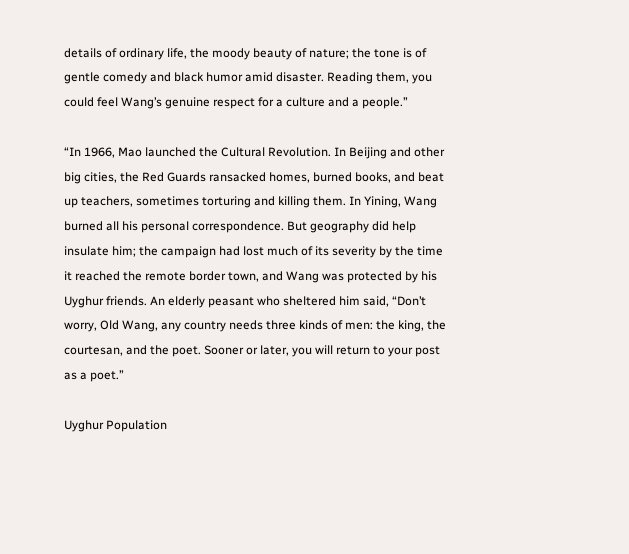details of ordinary life, the moody beauty of nature; the tone is of gentle comedy and black humor amid disaster. Reading them, you could feel Wang’s genuine respect for a culture and a people.”

“In 1966, Mao launched the Cultural Revolution. In Beijing and other big cities, the Red Guards ransacked homes, burned books, and beat up teachers, sometimes torturing and killing them. In Yining, Wang burned all his personal correspondence. But geography did help insulate him; the campaign had lost much of its severity by the time it reached the remote border town, and Wang was protected by his Uyghur friends. An elderly peasant who sheltered him said, “Don’t worry, Old Wang, any country needs three kinds of men: the king, the courtesan, and the poet. Sooner or later, you will return to your post as a poet.”

Uyghur Population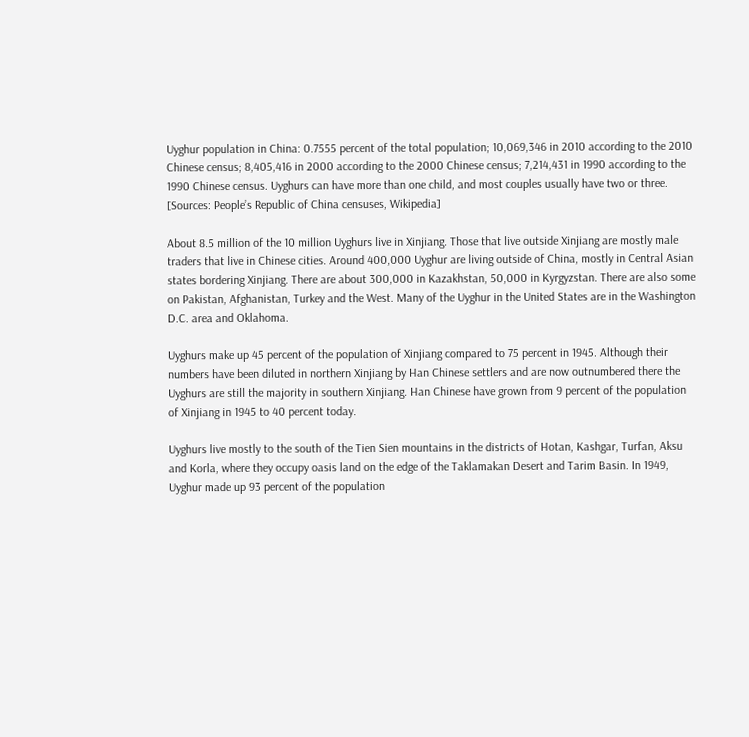Uyghur population in China: 0.7555 percent of the total population; 10,069,346 in 2010 according to the 2010 Chinese census; 8,405,416 in 2000 according to the 2000 Chinese census; 7,214,431 in 1990 according to the 1990 Chinese census. Uyghurs can have more than one child, and most couples usually have two or three. [Sources: People’s Republic of China censuses, Wikipedia]

About 8.5 million of the 10 million Uyghurs live in Xinjiang. Those that live outside Xinjiang are mostly male traders that live in Chinese cities. Around 400,000 Uyghur are living outside of China, mostly in Central Asian states bordering Xinjiang. There are about 300,000 in Kazakhstan, 50,000 in Kyrgyzstan. There are also some on Pakistan, Afghanistan, Turkey and the West. Many of the Uyghur in the United States are in the Washington D.C. area and Oklahoma.

Uyghurs make up 45 percent of the population of Xinjiang compared to 75 percent in 1945. Although their numbers have been diluted in northern Xinjiang by Han Chinese settlers and are now outnumbered there the Uyghurs are still the majority in southern Xinjiang. Han Chinese have grown from 9 percent of the population of Xinjiang in 1945 to 40 percent today.

Uyghurs live mostly to the south of the Tien Sien mountains in the districts of Hotan, Kashgar, Turfan, Aksu and Korla, where they occupy oasis land on the edge of the Taklamakan Desert and Tarim Basin. In 1949, Uyghur made up 93 percent of the population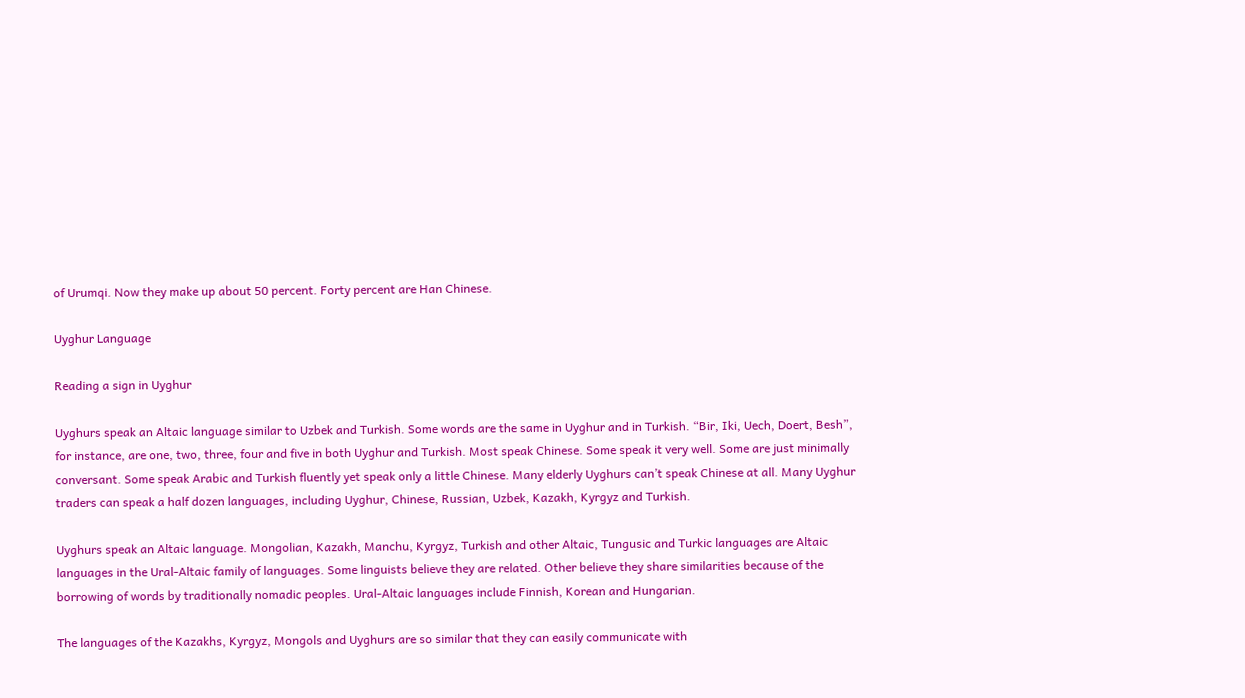of Urumqi. Now they make up about 50 percent. Forty percent are Han Chinese.

Uyghur Language

Reading a sign in Uyghur

Uyghurs speak an Altaic language similar to Uzbek and Turkish. Some words are the same in Uyghur and in Turkish. “Bir, Iki, Uech, Doert, Besh”, for instance, are one, two, three, four and five in both Uyghur and Turkish. Most speak Chinese. Some speak it very well. Some are just minimally conversant. Some speak Arabic and Turkish fluently yet speak only a little Chinese. Many elderly Uyghurs can’t speak Chinese at all. Many Uyghur traders can speak a half dozen languages, including Uyghur, Chinese, Russian, Uzbek, Kazakh, Kyrgyz and Turkish.

Uyghurs speak an Altaic language. Mongolian, Kazakh, Manchu, Kyrgyz, Turkish and other Altaic, Tungusic and Turkic languages are Altaic languages in the Ural-Altaic family of languages. Some linguists believe they are related. Other believe they share similarities because of the borrowing of words by traditionally nomadic peoples. Ural-Altaic languages include Finnish, Korean and Hungarian.

The languages of the Kazakhs, Kyrgyz, Mongols and Uyghurs are so similar that they can easily communicate with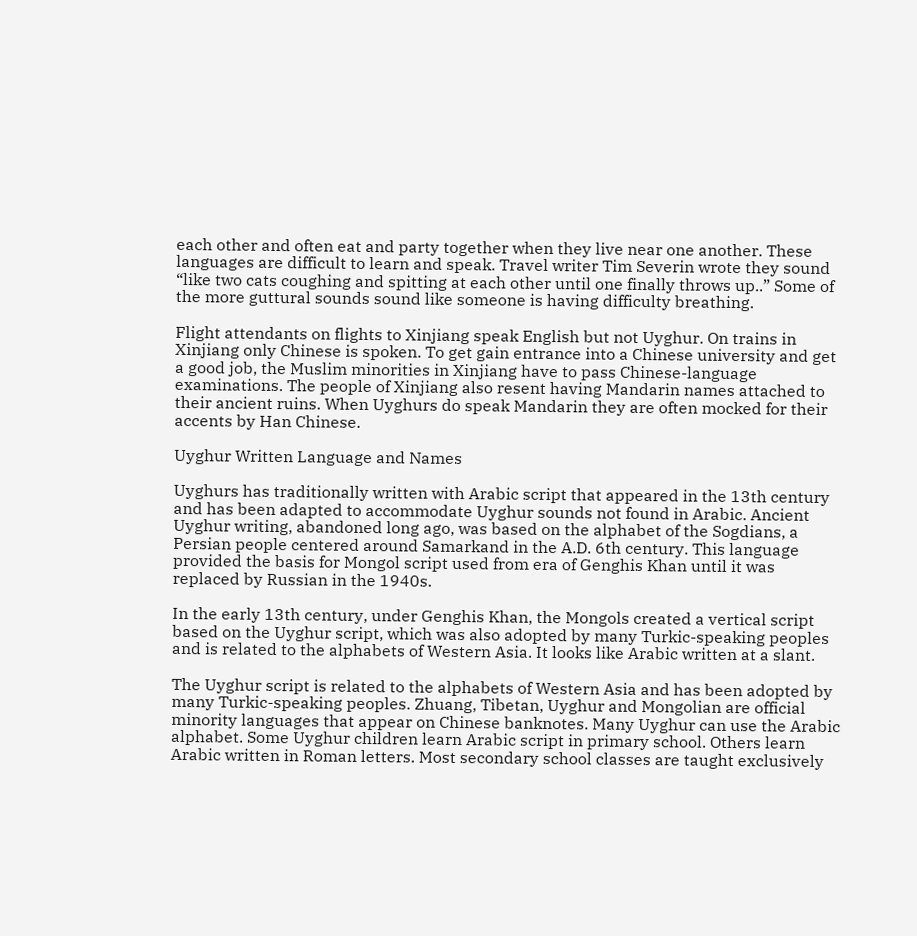each other and often eat and party together when they live near one another. These languages are difficult to learn and speak. Travel writer Tim Severin wrote they sound “like two cats coughing and spitting at each other until one finally throws up..” Some of the more guttural sounds sound like someone is having difficulty breathing.

Flight attendants on flights to Xinjiang speak English but not Uyghur. On trains in Xinjiang only Chinese is spoken. To get gain entrance into a Chinese university and get a good job, the Muslim minorities in Xinjiang have to pass Chinese-language examinations. The people of Xinjiang also resent having Mandarin names attached to their ancient ruins. When Uyghurs do speak Mandarin they are often mocked for their accents by Han Chinese.

Uyghur Written Language and Names

Uyghurs has traditionally written with Arabic script that appeared in the 13th century and has been adapted to accommodate Uyghur sounds not found in Arabic. Ancient Uyghur writing, abandoned long ago, was based on the alphabet of the Sogdians, a Persian people centered around Samarkand in the A.D. 6th century. This language provided the basis for Mongol script used from era of Genghis Khan until it was replaced by Russian in the 1940s.

In the early 13th century, under Genghis Khan, the Mongols created a vertical script based on the Uyghur script, which was also adopted by many Turkic-speaking peoples and is related to the alphabets of Western Asia. It looks like Arabic written at a slant.

The Uyghur script is related to the alphabets of Western Asia and has been adopted by many Turkic-speaking peoples. Zhuang, Tibetan, Uyghur and Mongolian are official minority languages that appear on Chinese banknotes. Many Uyghur can use the Arabic alphabet. Some Uyghur children learn Arabic script in primary school. Others learn Arabic written in Roman letters. Most secondary school classes are taught exclusively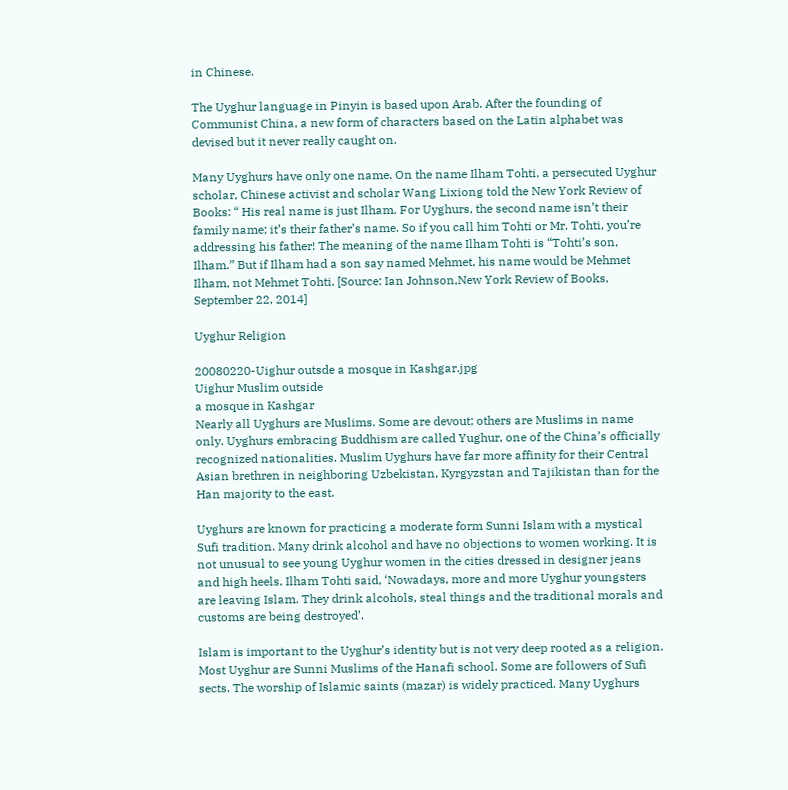in Chinese.

The Uyghur language in Pinyin is based upon Arab. After the founding of Communist China, a new form of characters based on the Latin alphabet was devised but it never really caught on.

Many Uyghurs have only one name. On the name Ilham Tohti, a persecuted Uyghur scholar, Chinese activist and scholar Wang Lixiong told the New York Review of Books: “ His real name is just Ilham. For Uyghurs, the second name isn’t their family name; it’s their father’s name. So if you call him Tohti or Mr. Tohti, you’re addressing his father! The meaning of the name Ilham Tohti is “Tohti’s son, Ilham.” But if Ilham had a son say named Mehmet, his name would be Mehmet Ilham, not Mehmet Tohti. [Source: Ian Johnson,New York Review of Books, September 22, 2014]

Uyghur Religion

20080220-Uighur outsde a mosque in Kashgar.jpg
Uighur Muslim outside
a mosque in Kashgar
Nearly all Uyghurs are Muslims. Some are devout; others are Muslims in name only. Uyghurs embracing Buddhism are called Yughur, one of the China’s officially recognized nationalities. Muslim Uyghurs have far more affinity for their Central Asian brethren in neighboring Uzbekistan, Kyrgyzstan and Tajikistan than for the Han majority to the east.

Uyghurs are known for practicing a moderate form Sunni Islam with a mystical Sufi tradition. Many drink alcohol and have no objections to women working. It is not unusual to see young Uyghur women in the cities dressed in designer jeans and high heels. Ilham Tohti said, ‘Nowadays, more and more Uyghur youngsters are leaving Islam. They drink alcohols, steal things and the traditional morals and customs are being destroyed’.

Islam is important to the Uyghur’s identity but is not very deep rooted as a religion. Most Uyghur are Sunni Muslims of the Hanafi school. Some are followers of Sufi sects. The worship of Islamic saints (mazar) is widely practiced. Many Uyghurs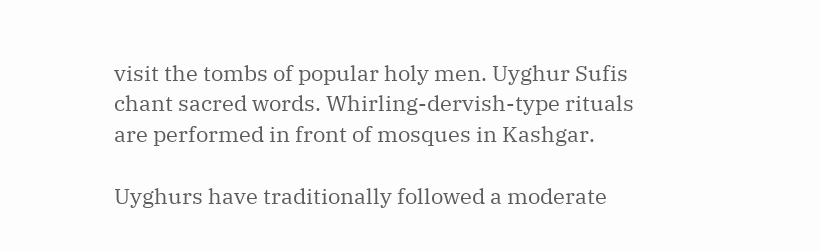visit the tombs of popular holy men. Uyghur Sufis chant sacred words. Whirling-dervish-type rituals are performed in front of mosques in Kashgar.

Uyghurs have traditionally followed a moderate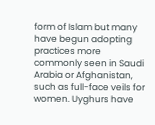form of Islam but many have begun adopting practices more commonly seen in Saudi Arabia or Afghanistan, such as full-face veils for women. Uyghurs have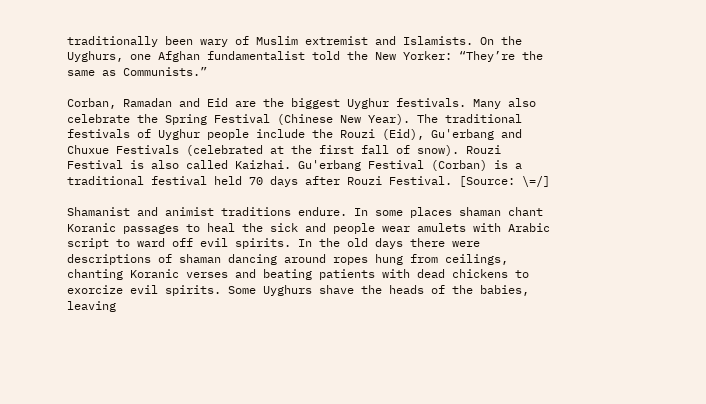traditionally been wary of Muslim extremist and Islamists. On the Uyghurs, one Afghan fundamentalist told the New Yorker: “They’re the same as Communists.”

Corban, Ramadan and Eid are the biggest Uyghur festivals. Many also celebrate the Spring Festival (Chinese New Year). The traditional festivals of Uyghur people include the Rouzi (Eid), Gu'erbang and Chuxue Festivals (celebrated at the first fall of snow). Rouzi Festival is also called Kaizhai. Gu'erbang Festival (Corban) is a traditional festival held 70 days after Rouzi Festival. [Source: \=/]

Shamanist and animist traditions endure. In some places shaman chant Koranic passages to heal the sick and people wear amulets with Arabic script to ward off evil spirits. In the old days there were descriptions of shaman dancing around ropes hung from ceilings, chanting Koranic verses and beating patients with dead chickens to exorcize evil spirits. Some Uyghurs shave the heads of the babies, leaving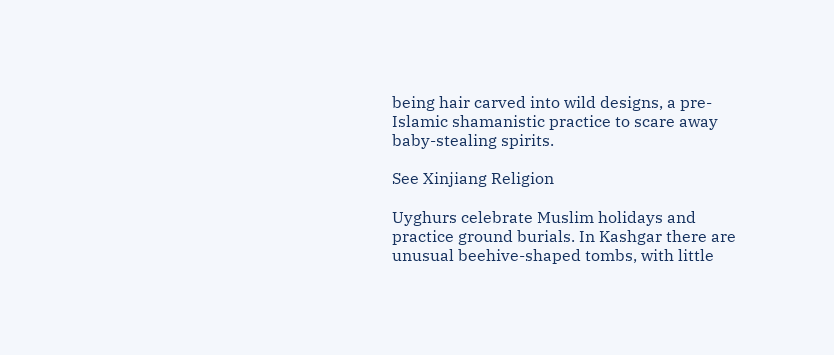being hair carved into wild designs, a pre-Islamic shamanistic practice to scare away baby-stealing spirits.

See Xinjiang Religion

Uyghurs celebrate Muslim holidays and practice ground burials. In Kashgar there are unusual beehive-shaped tombs, with little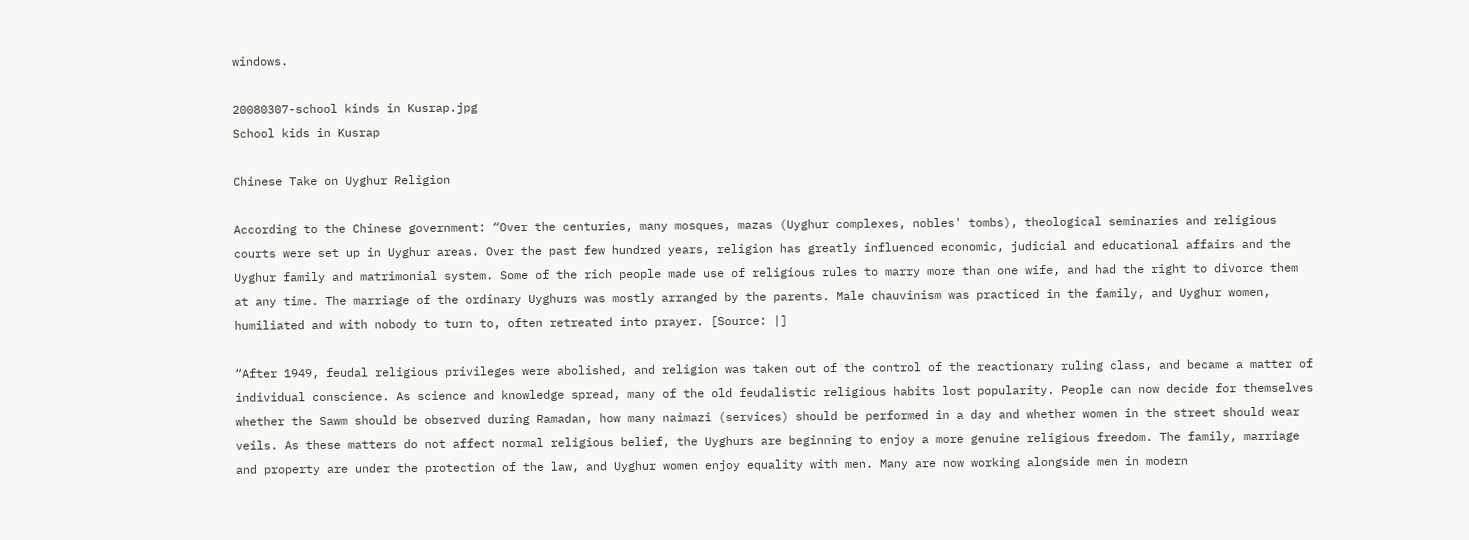windows.

20080307-school kinds in Kusrap.jpg
School kids in Kusrap

Chinese Take on Uyghur Religion

According to the Chinese government: “Over the centuries, many mosques, mazas (Uyghur complexes, nobles' tombs), theological seminaries and religious courts were set up in Uyghur areas. Over the past few hundred years, religion has greatly influenced economic, judicial and educational affairs and the Uyghur family and matrimonial system. Some of the rich people made use of religious rules to marry more than one wife, and had the right to divorce them at any time. The marriage of the ordinary Uyghurs was mostly arranged by the parents. Male chauvinism was practiced in the family, and Uyghur women, humiliated and with nobody to turn to, often retreated into prayer. [Source: |]

“After 1949, feudal religious privileges were abolished, and religion was taken out of the control of the reactionary ruling class, and became a matter of individual conscience. As science and knowledge spread, many of the old feudalistic religious habits lost popularity. People can now decide for themselves whether the Sawm should be observed during Ramadan, how many naimazi (services) should be performed in a day and whether women in the street should wear veils. As these matters do not affect normal religious belief, the Uyghurs are beginning to enjoy a more genuine religious freedom. The family, marriage and property are under the protection of the law, and Uyghur women enjoy equality with men. Many are now working alongside men in modern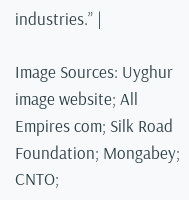industries.” |

Image Sources: Uyghur image website; All Empires com; Silk Road Foundation; Mongabey; CNTO;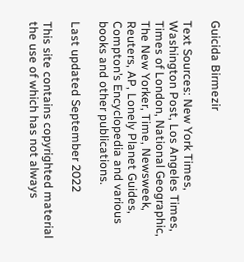Guicida Birmezir

Text Sources: New York Times, Washington Post, Los Angeles Times, Times of London, National Geographic, The New Yorker, Time, Newsweek, Reuters, AP, Lonely Planet Guides, Compton’s Encyclopedia and various books and other publications.

Last updated September 2022

This site contains copyrighted material the use of which has not always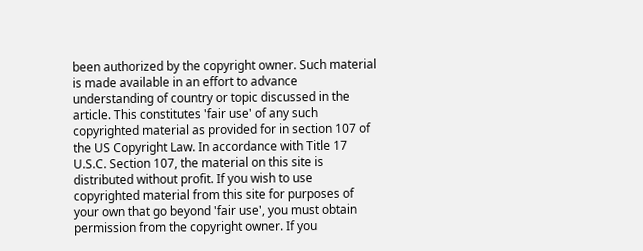been authorized by the copyright owner. Such material is made available in an effort to advance understanding of country or topic discussed in the article. This constitutes 'fair use' of any such copyrighted material as provided for in section 107 of the US Copyright Law. In accordance with Title 17 U.S.C. Section 107, the material on this site is distributed without profit. If you wish to use copyrighted material from this site for purposes of your own that go beyond 'fair use', you must obtain permission from the copyright owner. If you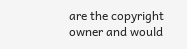are the copyright owner and would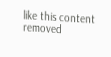like this content removed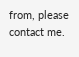from, please contact me.